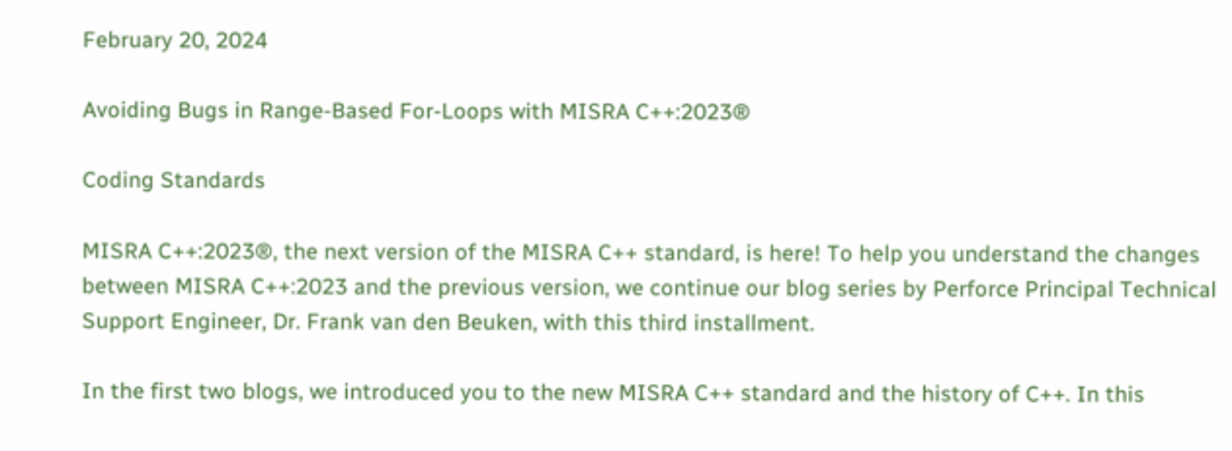February 20, 2024

Avoiding Bugs in Range-Based For-Loops with MISRA C++:2023®

Coding Standards

MISRA C++:2023®, the next version of the MISRA C++ standard, is here! To help you understand the changes between MISRA C++:2023 and the previous version, we continue our blog series by Perforce Principal Technical Support Engineer, Dr. Frank van den Beuken, with this third installment.

In the first two blogs, we introduced you to the new MISRA C++ standard and the history of C++. In this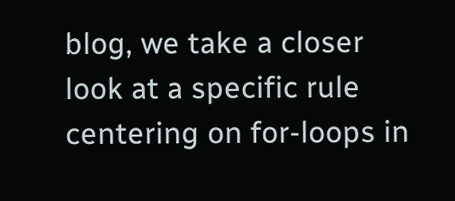blog, we take a closer look at a specific rule centering on for-loops in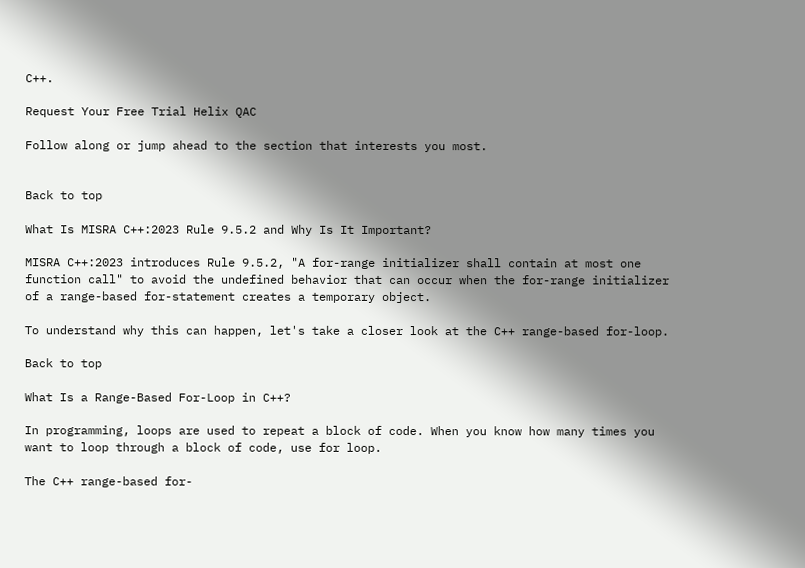C++.

Request Your Free Trial Helix QAC

Follow along or jump ahead to the section that interests you most.


Back to top

What Is MISRA C++:2023 Rule 9.5.2 and Why Is It Important?

MISRA C++:2023 introduces Rule 9.5.2, "A for-range initializer shall contain at most one function call" to avoid the undefined behavior that can occur when the for-range initializer of a range-based for-statement creates a temporary object.

To understand why this can happen, let's take a closer look at the C++ range-based for-loop.

Back to top

What Is a Range-Based For-Loop in C++?

In programming, loops are used to repeat a block of code. When you know how many times you want to loop through a block of code, use for loop.

The C++ range-based for-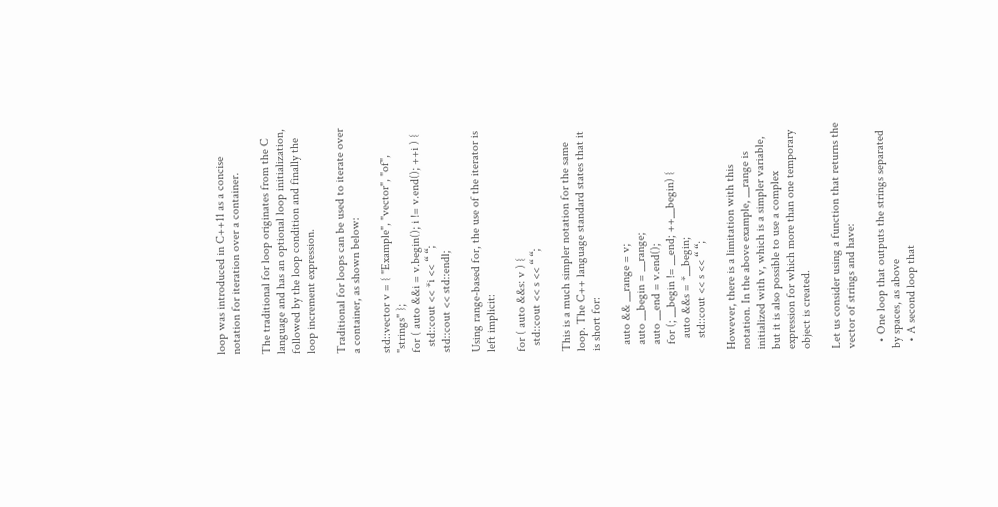loop was introduced in C++11 as a concise notation for iteration over a container.

The traditional for loop originates from the C language and has an optional loop initialization, followed by the loop condition and finally the loop increment expression.

Traditional for loops can be used to iterate over a container, as shown below:

std::vector v = { "Example", "vector", "of", "strings" };
for ( auto &&i = v.begin(); i != v.end(); ++i ) {
  std::cout << *i << “ “;
std::cout << std::endl;

Using range-based for, the use of the iterator is left implicit:

for ( auto &&s: v ) {
  std::cout << s << “ “;

This is a much simpler notation for the same loop. The C++ language standard states that it is short for:

  auto && __range = v;
  auto __begin = __range;
  auto __end = v.end();
  for (; __begin != __end; ++__begin) {
    auto &&s = *__begin;
    std::cout << s << “ “;

However, there is a limitation with this notation. In the above example, __range is initialized with v, which is a simpler variable, but it is also possible to use a complex expression for which more than one temporary object is created.

Let us consider using a function that returns the vector of strings and have:

  • One loop that outputs the strings separated by spaces, as above
  • A second loop that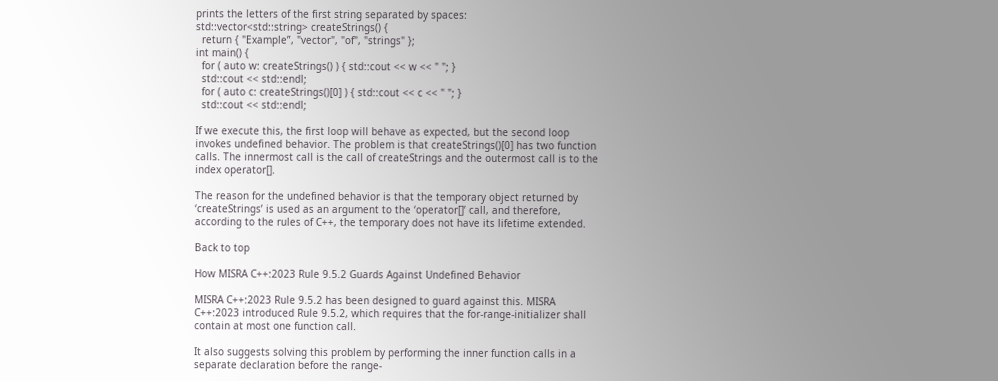prints the letters of the first string separated by spaces:
std::vector<std::string> createStrings() {
  return { "Example”, "vector", "of", "strings" };
int main() {
  for ( auto w: createStrings() ) { std::cout << w << " "; }
  std::cout << std::endl;
  for ( auto c: createStrings()[0] ) { std::cout << c << " "; }
  std::cout << std::endl;

If we execute this, the first loop will behave as expected, but the second loop invokes undefined behavior. The problem is that createStrings()[0] has two function calls. The innermost call is the call of createStrings and the outermost call is to the index operator[].

The reason for the undefined behavior is that the temporary object returned by ‘createStrings’ is used as an argument to the ‘operator[]’ call, and therefore, according to the rules of C++, the temporary does not have its lifetime extended.

Back to top

How MISRA C++:2023 Rule 9.5.2 Guards Against Undefined Behavior

MISRA C++:2023 Rule 9.5.2 has been designed to guard against this. MISRA C++:2023 introduced Rule 9.5.2, which requires that the for-range-initializer shall contain at most one function call.

It also suggests solving this problem by performing the inner function calls in a separate declaration before the range-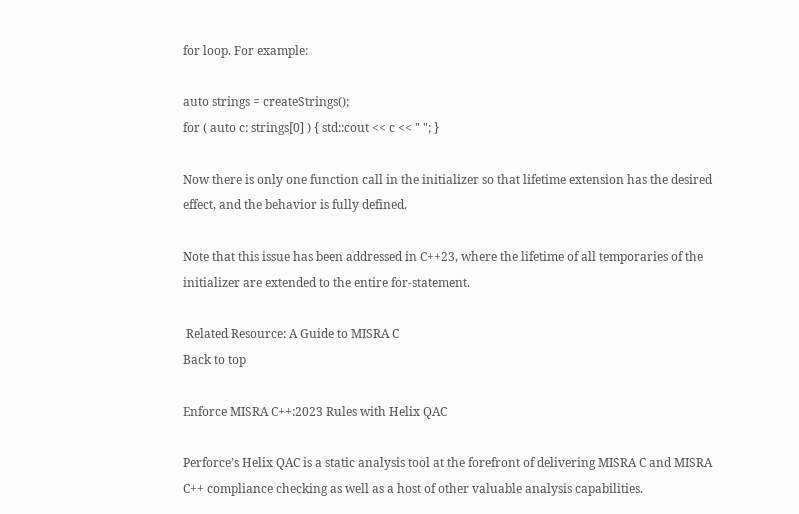for loop. For example:

auto strings = createStrings();
for ( auto c: strings[0] ) { std::cout << c << " "; }

Now there is only one function call in the initializer so that lifetime extension has the desired effect, and the behavior is fully defined.

Note that this issue has been addressed in C++23, where the lifetime of all temporaries of the initializer are extended to the entire for-statement.

 Related Resource: A Guide to MISRA C
Back to top

Enforce MISRA C++:2023 Rules with Helix QAC

Perforce’s Helix QAC is a static analysis tool at the forefront of delivering MISRA C and MISRA C++ compliance checking as well as a host of other valuable analysis capabilities.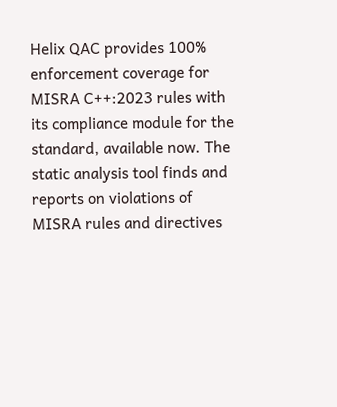Helix QAC provides 100% enforcement coverage for MISRA C++:2023 rules with its compliance module for the standard, available now. The static analysis tool finds and reports on violations of MISRA rules and directives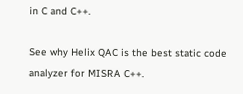in C and C++.

See why Helix QAC is the best static code analyzer for MISRA C++.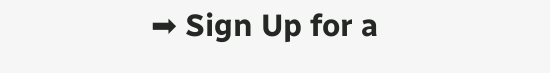➡ Sign Up for a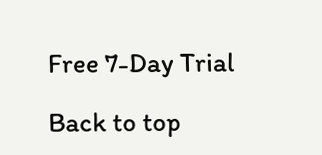Free 7-Day Trial

Back to top